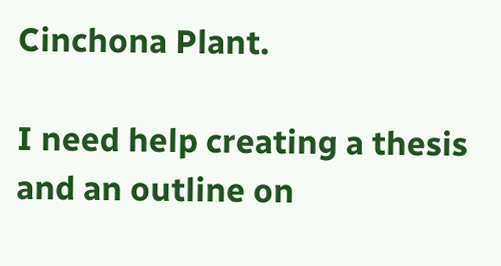Cinchona Plant.

I need help creating a thesis and an outline on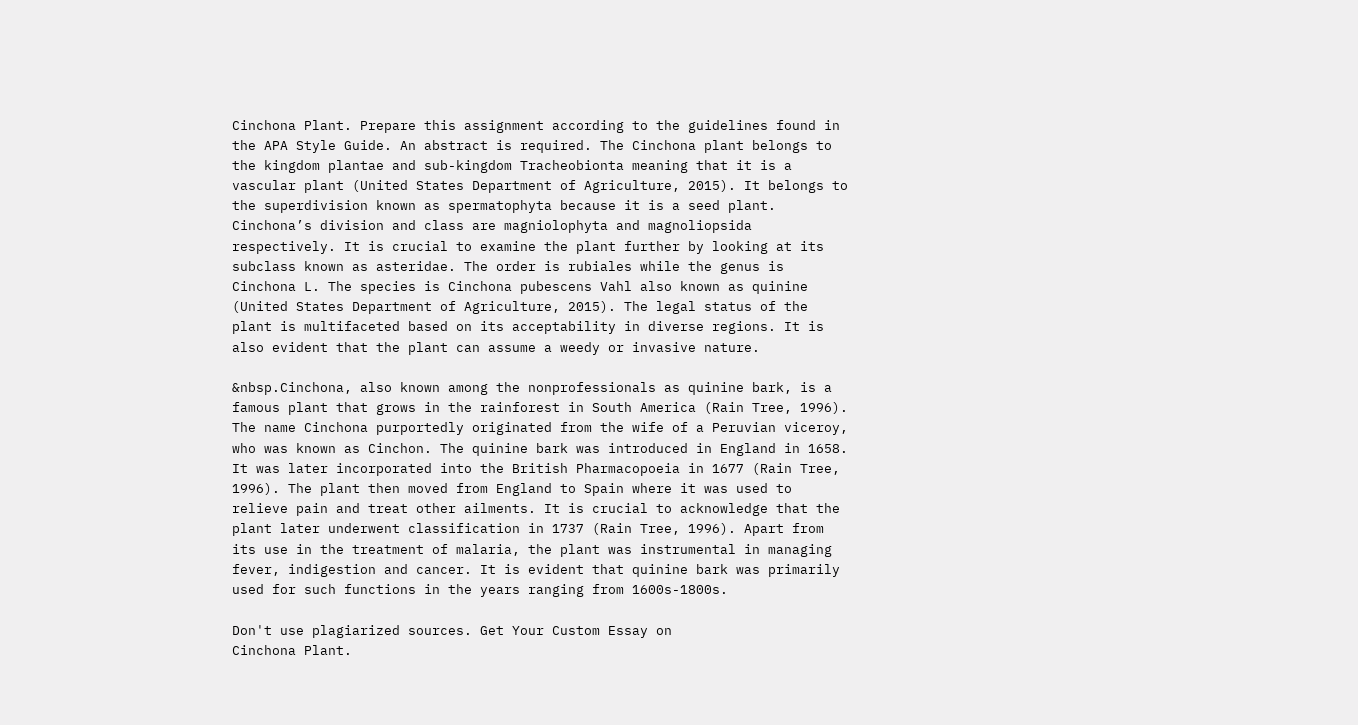Cinchona Plant. Prepare this assignment according to the guidelines found in the APA Style Guide. An abstract is required. The Cinchona plant belongs to the kingdom plantae and sub-kingdom Tracheobionta meaning that it is a vascular plant (United States Department of Agriculture, 2015). It belongs to the superdivision known as spermatophyta because it is a seed plant. Cinchona’s division and class are magniolophyta and magnoliopsida respectively. It is crucial to examine the plant further by looking at its subclass known as asteridae. The order is rubiales while the genus is Cinchona L. The species is Cinchona pubescens Vahl also known as quinine (United States Department of Agriculture, 2015). The legal status of the plant is multifaceted based on its acceptability in diverse regions. It is also evident that the plant can assume a weedy or invasive nature.

&nbsp.Cinchona, also known among the nonprofessionals as quinine bark, is a famous plant that grows in the rainforest in South America (Rain Tree, 1996). The name Cinchona purportedly originated from the wife of a Peruvian viceroy, who was known as Cinchon. The quinine bark was introduced in England in 1658. It was later incorporated into the British Pharmacopoeia in 1677 (Rain Tree, 1996). The plant then moved from England to Spain where it was used to relieve pain and treat other ailments. It is crucial to acknowledge that the plant later underwent classification in 1737 (Rain Tree, 1996). Apart from its use in the treatment of malaria, the plant was instrumental in managing fever, indigestion and cancer. It is evident that quinine bark was primarily used for such functions in the years ranging from 1600s-1800s.

Don't use plagiarized sources. Get Your Custom Essay on
Cinchona Plant.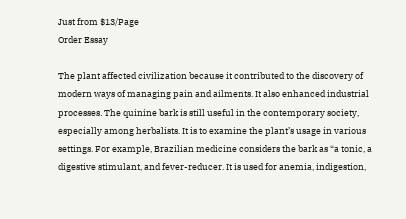Just from $13/Page
Order Essay

The plant affected civilization because it contributed to the discovery of modern ways of managing pain and ailments. It also enhanced industrial processes. The quinine bark is still useful in the contemporary society, especially among herbalists. It is to examine the plant’s usage in various settings. For example, Brazilian medicine considers the bark as “a tonic, a digestive stimulant, and fever-reducer. It is used for anemia, indigestion,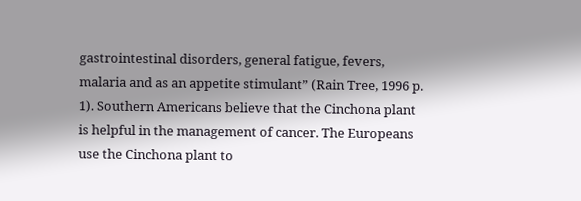gastrointestinal disorders, general fatigue, fevers, malaria and as an appetite stimulant” (Rain Tree, 1996 p. 1). Southern Americans believe that the Cinchona plant is helpful in the management of cancer. The Europeans use the Cinchona plant to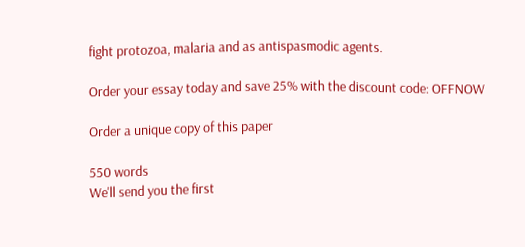fight protozoa, malaria and as antispasmodic agents.

Order your essay today and save 25% with the discount code: OFFNOW

Order a unique copy of this paper

550 words
We'll send you the first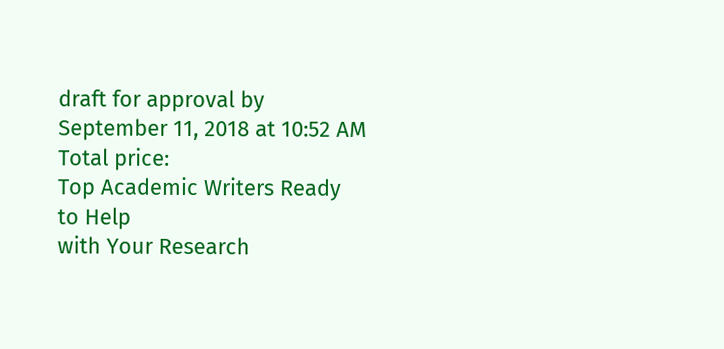draft for approval by September 11, 2018 at 10:52 AM
Total price:
Top Academic Writers Ready to Help
with Your Research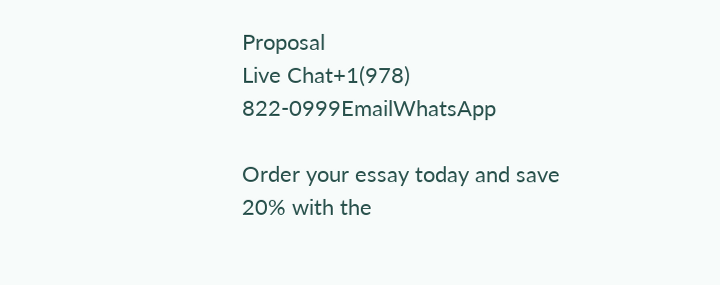Proposal
Live Chat+1(978) 822-0999EmailWhatsApp

Order your essay today and save 20% with the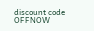discount code OFFNOW